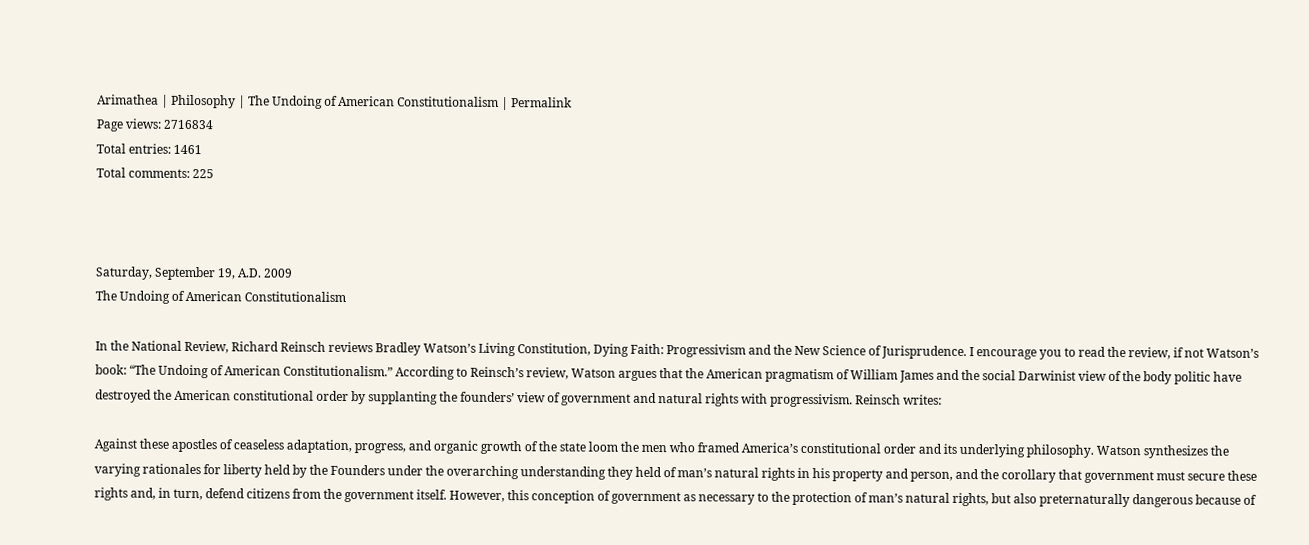Arimathea | Philosophy | The Undoing of American Constitutionalism | Permalink
Page views: 2716834
Total entries: 1461
Total comments: 225



Saturday, September 19, A.D. 2009
The Undoing of American Constitutionalism

In the National Review, Richard Reinsch reviews Bradley Watson’s Living Constitution, Dying Faith: Progressivism and the New Science of Jurisprudence. I encourage you to read the review, if not Watson’s book: “The Undoing of American Constitutionalism.” According to Reinsch’s review, Watson argues that the American pragmatism of William James and the social Darwinist view of the body politic have destroyed the American constitutional order by supplanting the founders’ view of government and natural rights with progressivism. Reinsch writes:

Against these apostles of ceaseless adaptation, progress, and organic growth of the state loom the men who framed America’s constitutional order and its underlying philosophy. Watson synthesizes the varying rationales for liberty held by the Founders under the overarching understanding they held of man’s natural rights in his property and person, and the corollary that government must secure these rights and, in turn, defend citizens from the government itself. However, this conception of government as necessary to the protection of man’s natural rights, but also preternaturally dangerous because of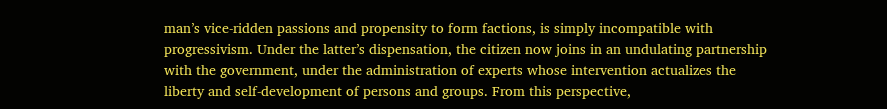man’s vice-ridden passions and propensity to form factions, is simply incompatible with progressivism. Under the latter’s dispensation, the citizen now joins in an undulating partnership with the government, under the administration of experts whose intervention actualizes the liberty and self-development of persons and groups. From this perspective,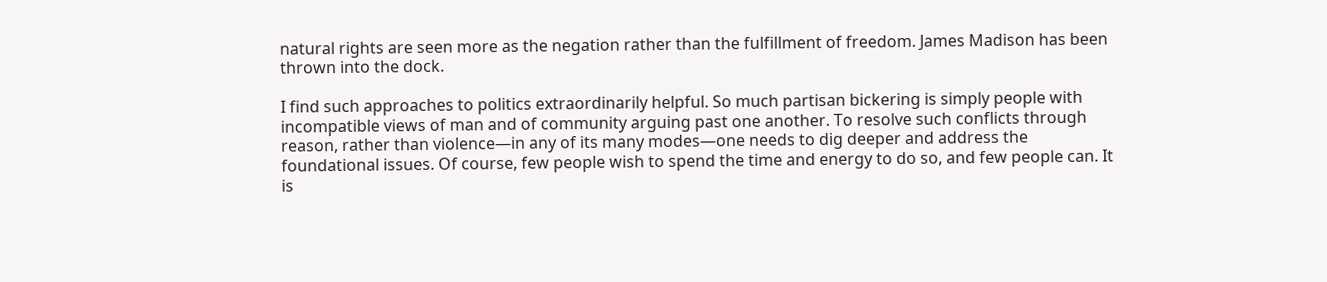natural rights are seen more as the negation rather than the fulfillment of freedom. James Madison has been thrown into the dock.

I find such approaches to politics extraordinarily helpful. So much partisan bickering is simply people with incompatible views of man and of community arguing past one another. To resolve such conflicts through reason, rather than violence—in any of its many modes—one needs to dig deeper and address the foundational issues. Of course, few people wish to spend the time and energy to do so, and few people can. It is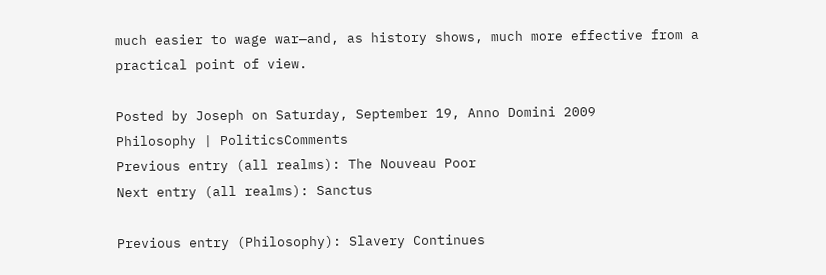much easier to wage war—and, as history shows, much more effective from a practical point of view.

Posted by Joseph on Saturday, September 19, Anno Domini 2009
Philosophy | PoliticsComments
Previous entry (all realms): The Nouveau Poor
Next entry (all realms): Sanctus

Previous entry (Philosophy): Slavery Continues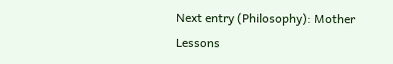Next entry (Philosophy): Mother Lessons